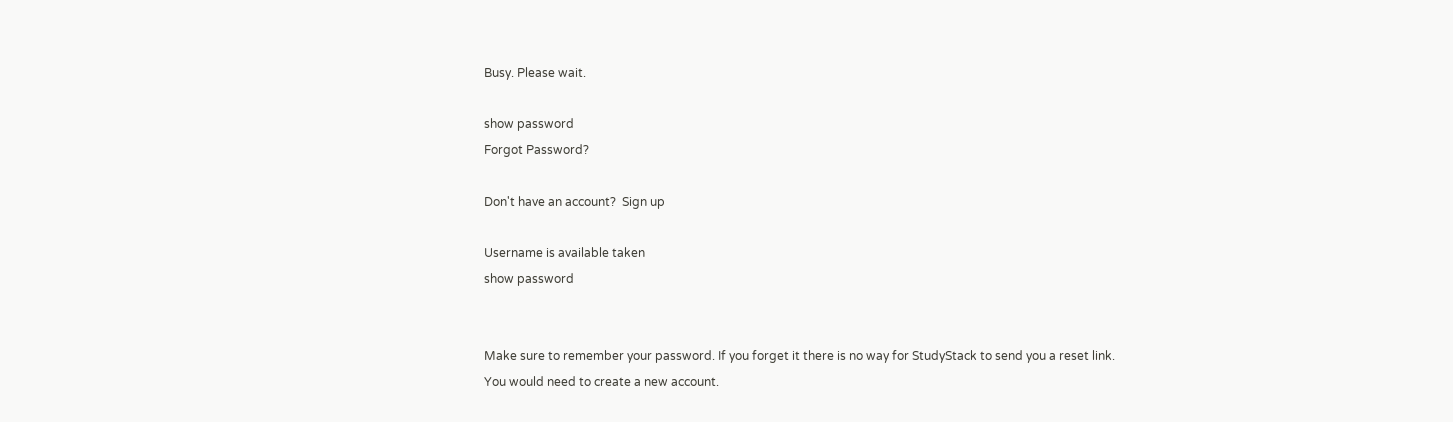Busy. Please wait.

show password
Forgot Password?

Don't have an account?  Sign up

Username is available taken
show password


Make sure to remember your password. If you forget it there is no way for StudyStack to send you a reset link. You would need to create a new account.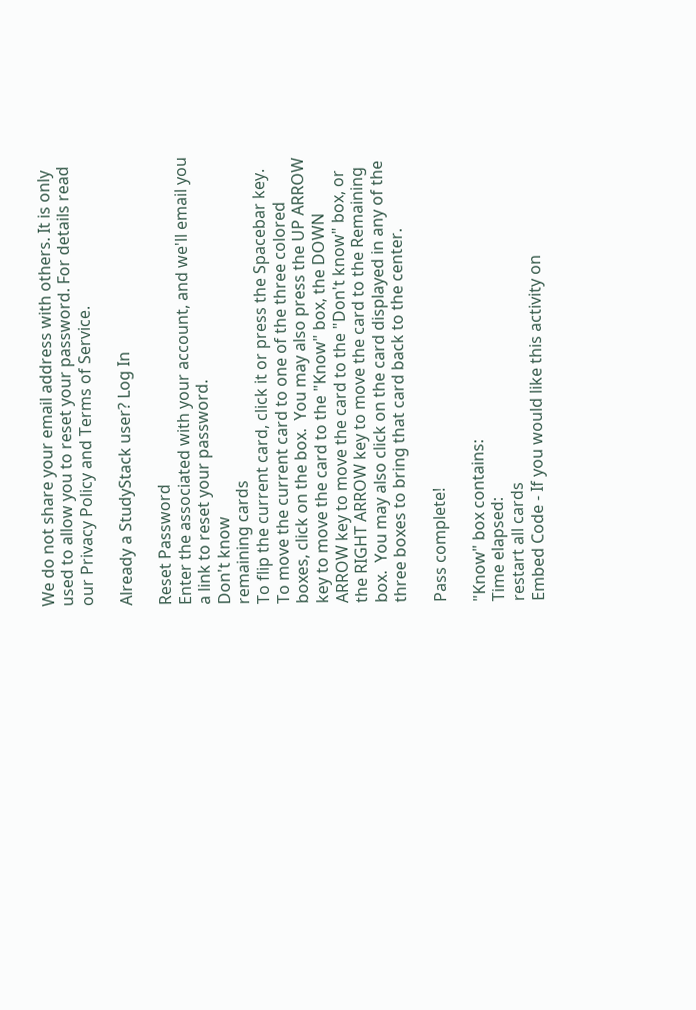We do not share your email address with others. It is only used to allow you to reset your password. For details read our Privacy Policy and Terms of Service.

Already a StudyStack user? Log In

Reset Password
Enter the associated with your account, and we'll email you a link to reset your password.
Don't know
remaining cards
To flip the current card, click it or press the Spacebar key.  To move the current card to one of the three colored boxes, click on the box.  You may also press the UP ARROW key to move the card to the "Know" box, the DOWN ARROW key to move the card to the "Don't know" box, or the RIGHT ARROW key to move the card to the Remaining box.  You may also click on the card displayed in any of the three boxes to bring that card back to the center.

Pass complete!

"Know" box contains:
Time elapsed:
restart all cards
Embed Code - If you would like this activity on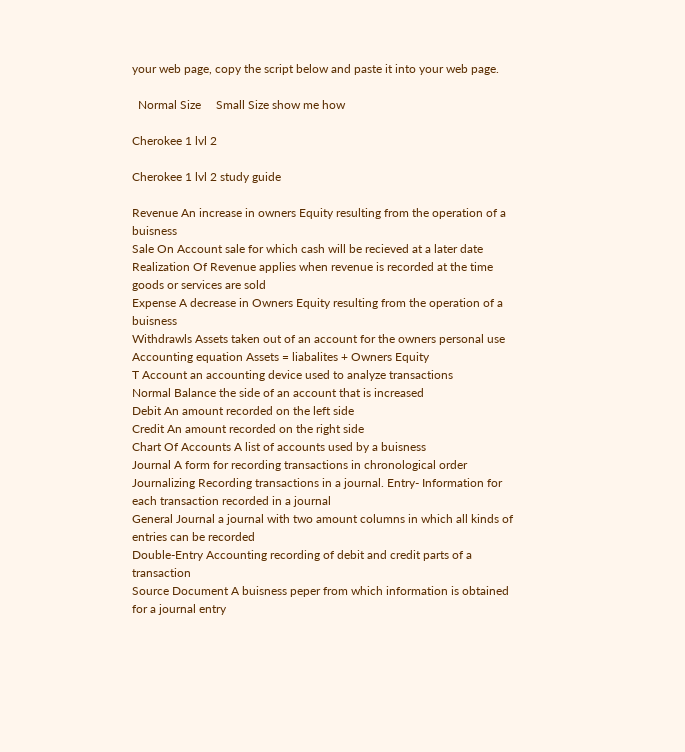your web page, copy the script below and paste it into your web page.

  Normal Size     Small Size show me how

Cherokee 1 lvl 2

Cherokee 1 lvl 2 study guide

Revenue An increase in owners Equity resulting from the operation of a buisness
Sale On Account sale for which cash will be recieved at a later date
Realization Of Revenue applies when revenue is recorded at the time goods or services are sold
Expense A decrease in Owners Equity resulting from the operation of a buisness
Withdrawls Assets taken out of an account for the owners personal use
Accounting equation Assets = liabalites + Owners Equity
T Account an accounting device used to analyze transactions
Normal Balance the side of an account that is increased
Debit An amount recorded on the left side
Credit An amount recorded on the right side
Chart Of Accounts A list of accounts used by a buisness
Journal A form for recording transactions in chronological order
Journalizing Recording transactions in a journal. Entry- Information for each transaction recorded in a journal
General Journal a journal with two amount columns in which all kinds of entries can be recorded
Double-Entry Accounting recording of debit and credit parts of a transaction
Source Document A buisness peper from which information is obtained for a journal entry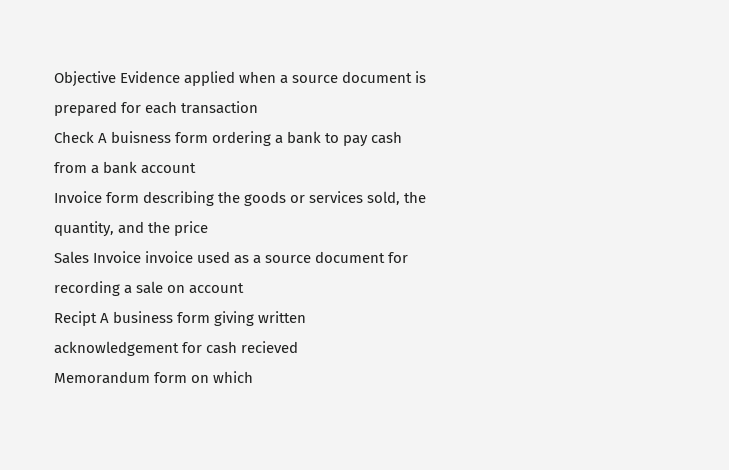Objective Evidence applied when a source document is prepared for each transaction
Check A buisness form ordering a bank to pay cash from a bank account
Invoice form describing the goods or services sold, the quantity, and the price
Sales Invoice invoice used as a source document for recording a sale on account
Recipt A business form giving written acknowledgement for cash recieved
Memorandum form on which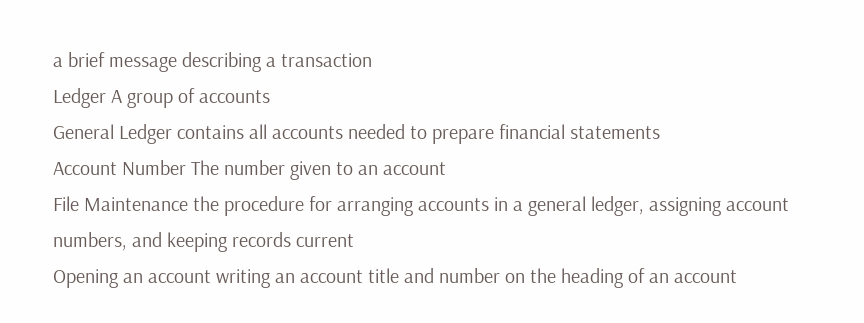a brief message describing a transaction
Ledger A group of accounts
General Ledger contains all accounts needed to prepare financial statements
Account Number The number given to an account
File Maintenance the procedure for arranging accounts in a general ledger, assigning account numbers, and keeping records current
Opening an account writing an account title and number on the heading of an account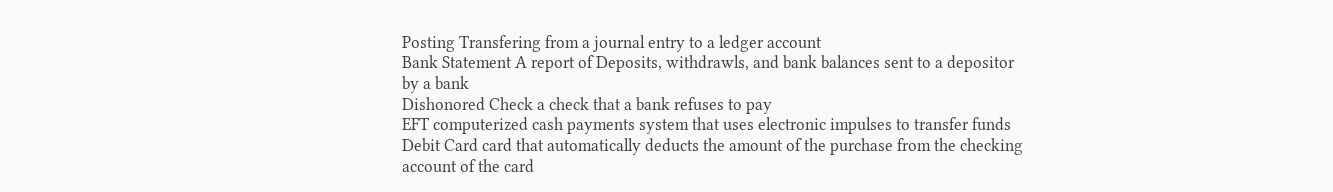Posting Transfering from a journal entry to a ledger account
Bank Statement A report of Deposits, withdrawls, and bank balances sent to a depositor by a bank
Dishonored Check a check that a bank refuses to pay
EFT computerized cash payments system that uses electronic impulses to transfer funds
Debit Card card that automatically deducts the amount of the purchase from the checking account of the card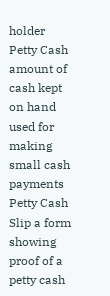holder
Petty Cash amount of cash kept on hand used for making small cash payments
Petty Cash Slip a form showing proof of a petty cash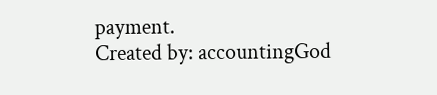payment.
Created by: accountingGod